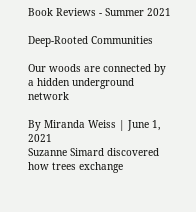Book Reviews - Summer 2021

Deep-Rooted Communities

Our woods are connected by a hidden underground network

By Miranda Weiss | June 1, 2021
Suzanne Simard discovered how trees exchange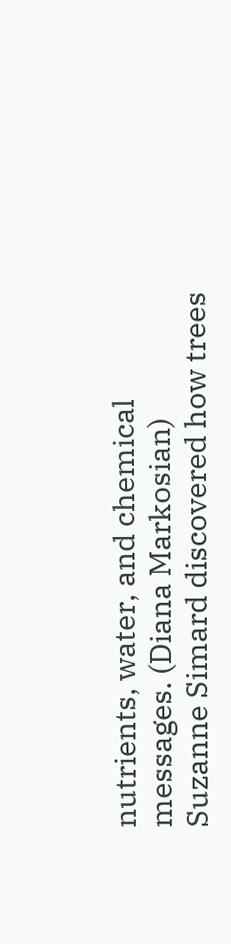nutrients, water, and chemical messages. (Diana Markosian)
Suzanne Simard discovered how trees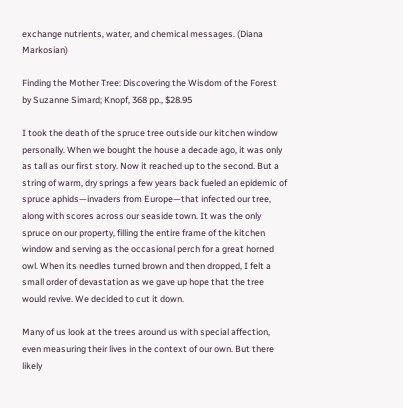exchange nutrients, water, and chemical messages. (Diana Markosian)

Finding the Mother Tree: Discovering the Wisdom of the Forest by Suzanne Simard; Knopf, 368 pp., $28.95

I took the death of the spruce tree outside our kitchen window personally. When we bought the house a decade ago, it was only as tall as our first story. Now it reached up to the second. But a string of warm, dry springs a few years back fueled an epidemic of spruce aphids—invaders from Europe—that infected our tree, along with scores across our seaside town. It was the only spruce on our property, filling the entire frame of the kitchen window and serving as the occasional perch for a great horned owl. When its needles turned brown and then dropped, I felt a small order of devastation as we gave up hope that the tree would revive. We decided to cut it down.

Many of us look at the trees around us with special affection, even measuring their lives in the context of our own. But there likely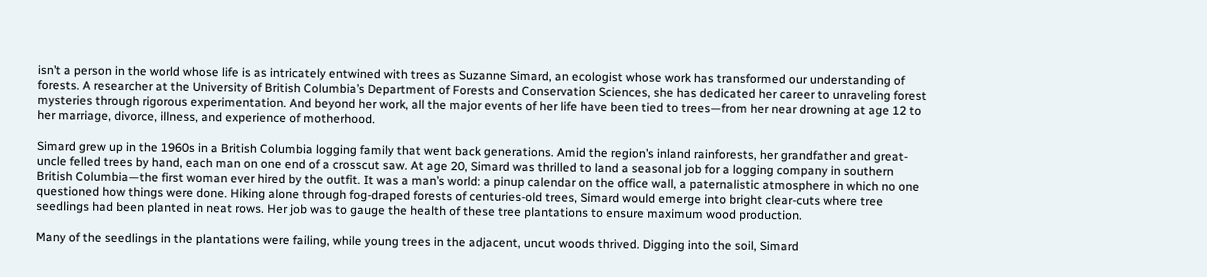isn’t a person in the world whose life is as intricately entwined with trees as Suzanne Simard, an ecologist whose work has transformed our understanding of forests. A researcher at the University of British Columbia’s Department of Forests and Conservation Sciences, she has dedicated her career to unraveling forest mysteries through rigorous experimentation. And beyond her work, all the major events of her life have been tied to trees—from her near drowning at age 12 to her marriage, divorce, illness, and experience of motherhood.

Simard grew up in the 1960s in a British Columbia logging family that went back generations. Amid the region’s inland rainforests, her grandfather and great-uncle felled trees by hand, each man on one end of a crosscut saw. At age 20, Simard was thrilled to land a seasonal job for a logging company in southern British Columbia—the first woman ever hired by the outfit. It was a man’s world: a pinup calendar on the office wall, a paternalistic atmosphere in which no one questioned how things were done. Hiking alone through fog-draped forests of centuries-old trees, Simard would emerge into bright clear-cuts where tree seedlings had been planted in neat rows. Her job was to gauge the health of these tree plantations to ensure maximum wood production.

Many of the seedlings in the plantations were failing, while young trees in the adjacent, uncut woods thrived. Digging into the soil, Simard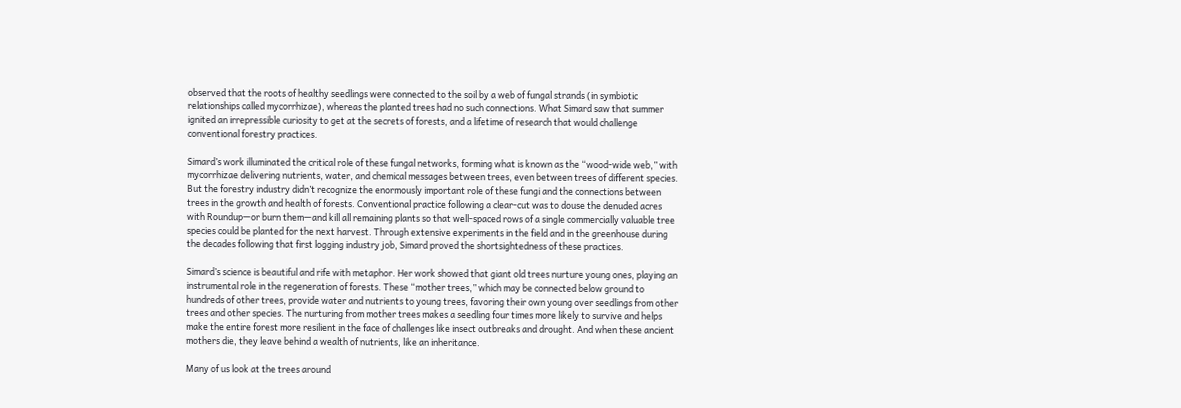observed that the roots of healthy seedlings were connected to the soil by a web of fungal strands (in symbiotic relationships called mycorrhizae), whereas the planted trees had no such connections. What Simard saw that summer ignited an irrepressible curiosity to get at the secrets of forests, and a lifetime of research that would challenge conventional forestry practices.

Simard’s work illuminated the critical role of these fungal networks, forming what is known as the “wood-wide web,” with mycorrhizae delivering nutrients, water, and chemical messages between trees, even between trees of different species. But the forestry industry didn’t recognize the enormously important role of these fungi and the connections between trees in the growth and health of forests. Conventional practice following a clear-cut was to douse the denuded acres with Roundup—or burn them—and kill all remaining plants so that well-spaced rows of a single commercially valuable tree species could be planted for the next harvest. Through extensive experiments in the field and in the greenhouse during the decades following that first logging industry job, Simard proved the shortsightedness of these practices.

Simard’s science is beautiful and rife with metaphor. Her work showed that giant old trees nurture young ones, playing an instrumental role in the regeneration of forests. These “mother trees,” which may be connected below ground to hundreds of other trees, provide water and nutrients to young trees, favoring their own young over seedlings from other trees and other species. The nurturing from mother trees makes a seedling four times more likely to survive and helps make the entire forest more resilient in the face of challenges like insect outbreaks and drought. And when these ancient mothers die, they leave behind a wealth of nutrients, like an inheritance.

Many of us look at the trees around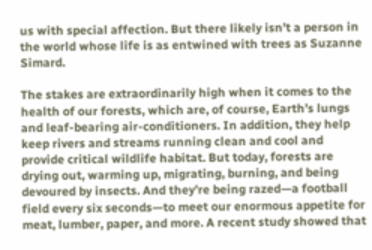us with special affection. But there likely isn’t a person in the world whose life is as entwined with trees as Suzanne Simard.

The stakes are extraordinarily high when it comes to the health of our forests, which are, of course, Earth’s lungs and leaf-bearing air-conditioners. In addition, they help keep rivers and streams running clean and cool and provide critical wildlife habitat. But today, forests are drying out, warming up, migrating, burning, and being devoured by insects. And they’re being razed—a football field every six seconds—to meet our enormous appetite for meat, lumber, paper, and more. A recent study showed that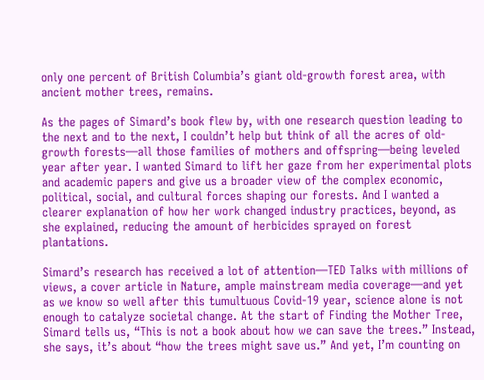only one percent of British Columbia’s giant old-growth forest area, with ancient mother trees, remains.

As the pages of Simard’s book flew by, with one research question leading to the next and to the next, I couldn’t help but think of all the acres of old-growth forests—all those families of mothers and offspring—being leveled year after year. I wanted Simard to lift her gaze from her experimental plots and academic papers and give us a broader view of the complex economic, political, social, and cultural forces shaping our forests. And I wanted a clearer explanation of how her work changed industry practices, beyond, as she explained, reducing the amount of herbicides sprayed on forest plantations.

Simard’s research has received a lot of attention—TED Talks with millions of views, a cover article in Nature, ample mainstream media coverage—and yet as we know so well after this tumultuous Covid-19 year, science alone is not enough to catalyze societal change. At the start of Finding the Mother Tree, Simard tells us, “This is not a book about how we can save the trees.” Instead, she says, it’s about “how the trees might save us.” And yet, I’m counting on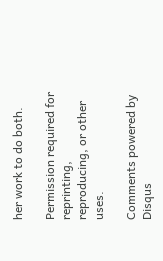her work to do both.

Permission required for reprinting, reproducing, or other uses.

Comments powered by Disqus